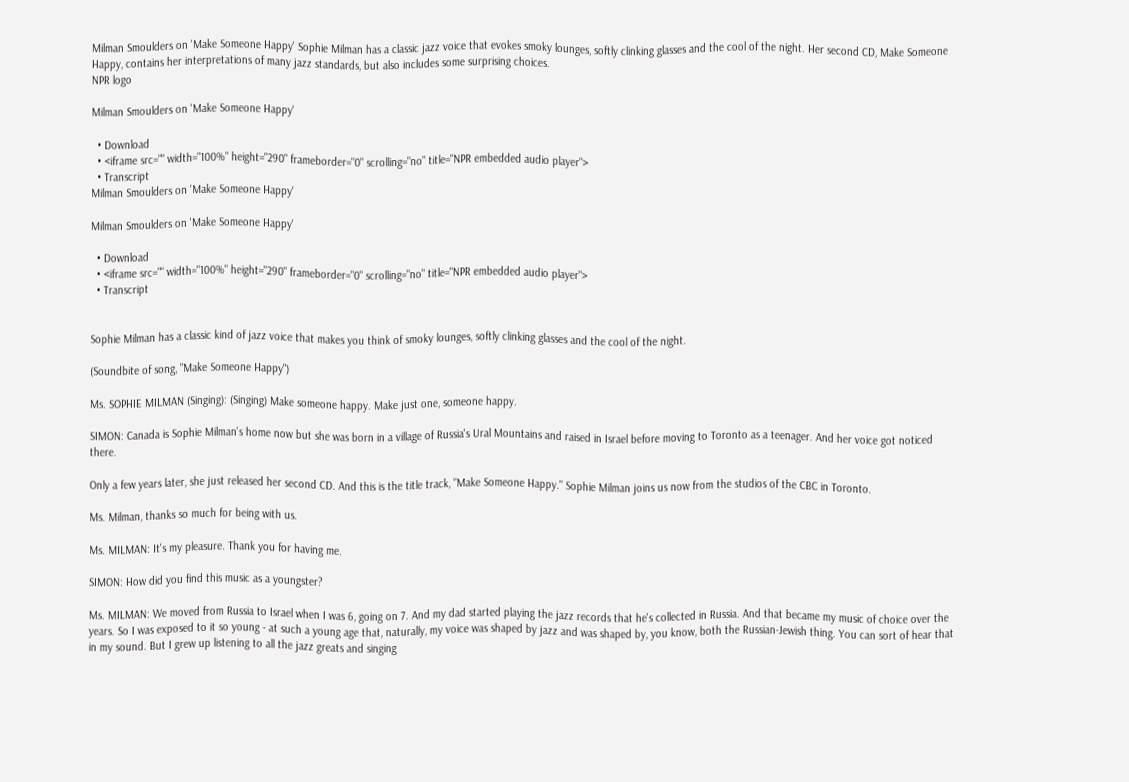Milman Smoulders on 'Make Someone Happy' Sophie Milman has a classic jazz voice that evokes smoky lounges, softly clinking glasses and the cool of the night. Her second CD, Make Someone Happy, contains her interpretations of many jazz standards, but also includes some surprising choices.
NPR logo

Milman Smoulders on 'Make Someone Happy'

  • Download
  • <iframe src="" width="100%" height="290" frameborder="0" scrolling="no" title="NPR embedded audio player">
  • Transcript
Milman Smoulders on 'Make Someone Happy'

Milman Smoulders on 'Make Someone Happy'

  • Download
  • <iframe src="" width="100%" height="290" frameborder="0" scrolling="no" title="NPR embedded audio player">
  • Transcript


Sophie Milman has a classic kind of jazz voice that makes you think of smoky lounges, softly clinking glasses and the cool of the night.

(Soundbite of song, "Make Someone Happy")

Ms. SOPHIE MILMAN (Singing): (Singing) Make someone happy. Make just one, someone happy.

SIMON: Canada is Sophie Milman's home now but she was born in a village of Russia's Ural Mountains and raised in Israel before moving to Toronto as a teenager. And her voice got noticed there.

Only a few years later, she just released her second CD. And this is the title track, "Make Someone Happy." Sophie Milman joins us now from the studios of the CBC in Toronto.

Ms. Milman, thanks so much for being with us.

Ms. MILMAN: It's my pleasure. Thank you for having me.

SIMON: How did you find this music as a youngster?

Ms. MILMAN: We moved from Russia to Israel when I was 6, going on 7. And my dad started playing the jazz records that he's collected in Russia. And that became my music of choice over the years. So I was exposed to it so young - at such a young age that, naturally, my voice was shaped by jazz and was shaped by, you know, both the Russian-Jewish thing. You can sort of hear that in my sound. But I grew up listening to all the jazz greats and singing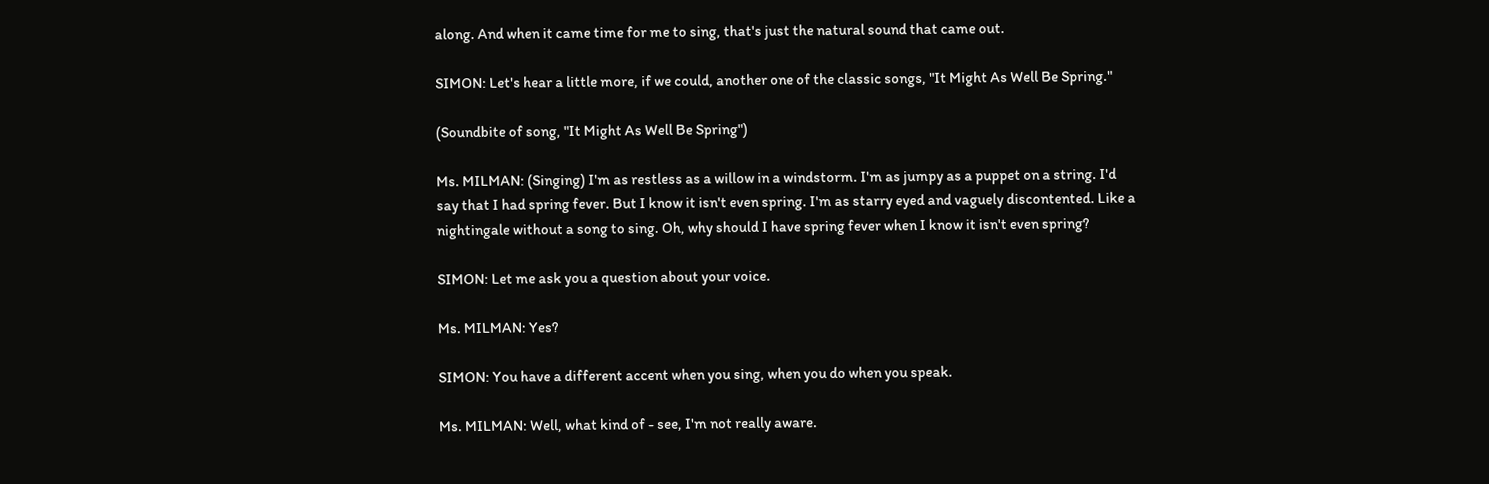along. And when it came time for me to sing, that's just the natural sound that came out.

SIMON: Let's hear a little more, if we could, another one of the classic songs, "It Might As Well Be Spring."

(Soundbite of song, "It Might As Well Be Spring")

Ms. MILMAN: (Singing) I'm as restless as a willow in a windstorm. I'm as jumpy as a puppet on a string. I'd say that I had spring fever. But I know it isn't even spring. I'm as starry eyed and vaguely discontented. Like a nightingale without a song to sing. Oh, why should I have spring fever when I know it isn't even spring?

SIMON: Let me ask you a question about your voice.

Ms. MILMAN: Yes?

SIMON: You have a different accent when you sing, when you do when you speak.

Ms. MILMAN: Well, what kind of - see, I'm not really aware.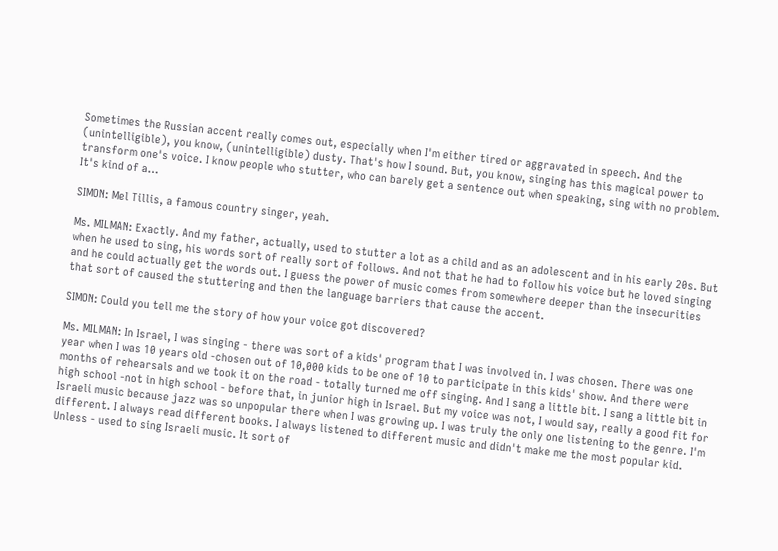Sometimes the Russian accent really comes out, especially when I'm either tired or aggravated in speech. And the (unintelligible), you know, (unintelligible) dusty. That's how I sound. But, you know, singing has this magical power to transform one's voice. I know people who stutter, who can barely get a sentence out when speaking, sing with no problem. It's kind of a…

SIMON: Mel Tillis, a famous country singer, yeah.

Ms. MILMAN: Exactly. And my father, actually, used to stutter a lot as a child and as an adolescent and in his early 20s. But when he used to sing, his words sort of really sort of follows. And not that he had to follow his voice but he loved singing and he could actually get the words out. I guess the power of music comes from somewhere deeper than the insecurities that sort of caused the stuttering and then the language barriers that cause the accent.

SIMON: Could you tell me the story of how your voice got discovered?

Ms. MILMAN: In Israel, I was singing - there was sort of a kids' program that I was involved in. I was chosen. There was one year when I was 10 years old -chosen out of 10,000 kids to be one of 10 to participate in this kids' show. And there were months of rehearsals and we took it on the road - totally turned me off singing. And I sang a little bit. I sang a little bit in high school -not in high school - before that, in junior high in Israel. But my voice was not, I would say, really a good fit for Israeli music because jazz was so unpopular there when I was growing up. I was truly the only one listening to the genre. I'm different. I always read different books. I always listened to different music and didn't make me the most popular kid. Unless - used to sing Israeli music. It sort of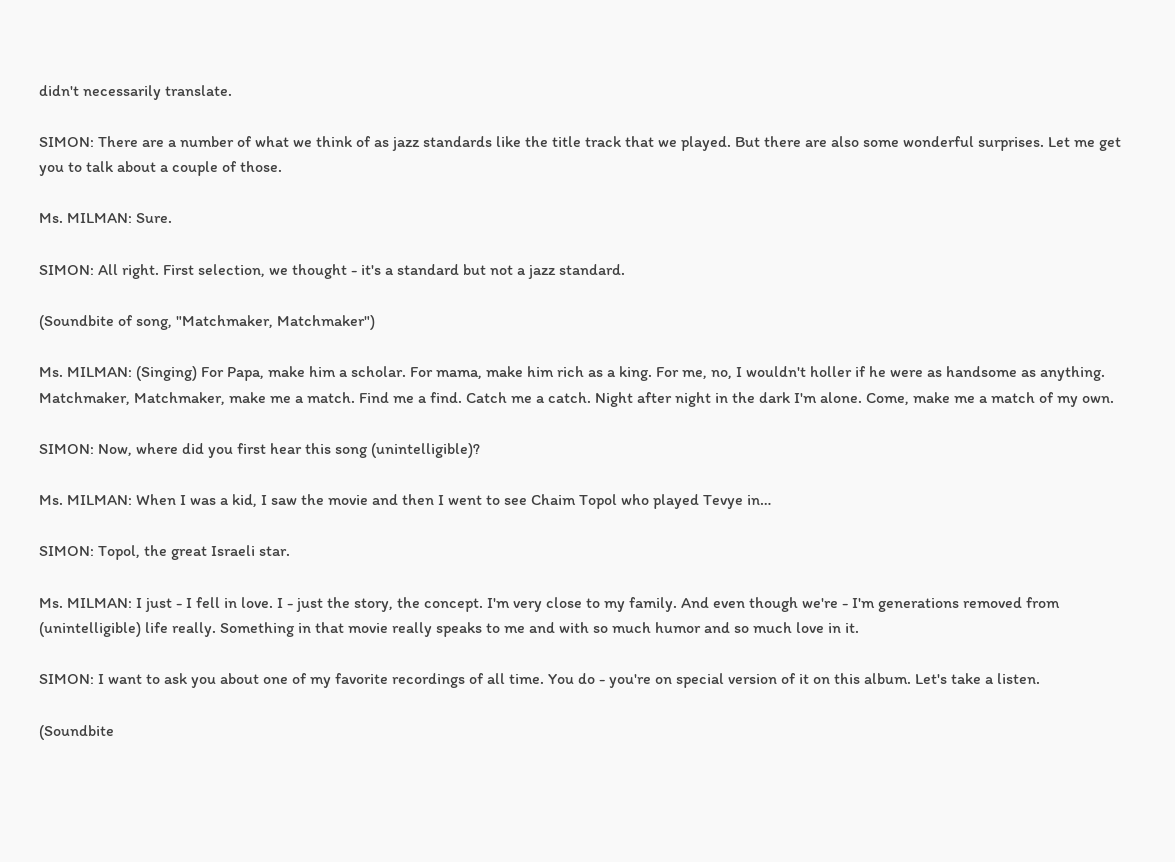didn't necessarily translate.

SIMON: There are a number of what we think of as jazz standards like the title track that we played. But there are also some wonderful surprises. Let me get you to talk about a couple of those.

Ms. MILMAN: Sure.

SIMON: All right. First selection, we thought - it's a standard but not a jazz standard.

(Soundbite of song, "Matchmaker, Matchmaker")

Ms. MILMAN: (Singing) For Papa, make him a scholar. For mama, make him rich as a king. For me, no, I wouldn't holler if he were as handsome as anything. Matchmaker, Matchmaker, make me a match. Find me a find. Catch me a catch. Night after night in the dark I'm alone. Come, make me a match of my own.

SIMON: Now, where did you first hear this song (unintelligible)?

Ms. MILMAN: When I was a kid, I saw the movie and then I went to see Chaim Topol who played Tevye in…

SIMON: Topol, the great Israeli star.

Ms. MILMAN: I just - I fell in love. I - just the story, the concept. I'm very close to my family. And even though we're - I'm generations removed from (unintelligible) life really. Something in that movie really speaks to me and with so much humor and so much love in it.

SIMON: I want to ask you about one of my favorite recordings of all time. You do - you're on special version of it on this album. Let's take a listen.

(Soundbite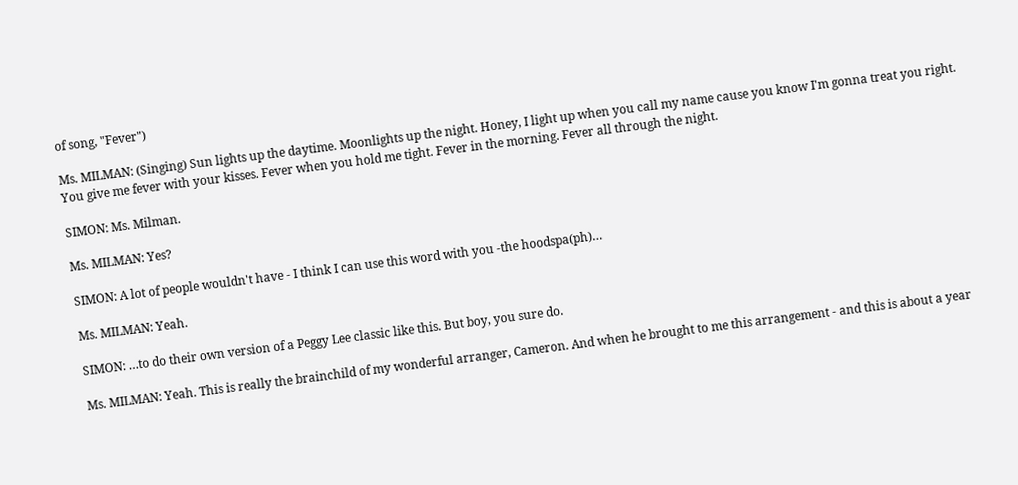of song, "Fever")

Ms. MILMAN: (Singing) Sun lights up the daytime. Moonlights up the night. Honey, I light up when you call my name cause you know I'm gonna treat you right. You give me fever with your kisses. Fever when you hold me tight. Fever in the morning. Fever all through the night.

SIMON: Ms. Milman.

Ms. MILMAN: Yes?

SIMON: A lot of people wouldn't have - I think I can use this word with you -the hoodspa(ph)…

Ms. MILMAN: Yeah.

SIMON: …to do their own version of a Peggy Lee classic like this. But boy, you sure do.

Ms. MILMAN: Yeah. This is really the brainchild of my wonderful arranger, Cameron. And when he brought to me this arrangement - and this is about a year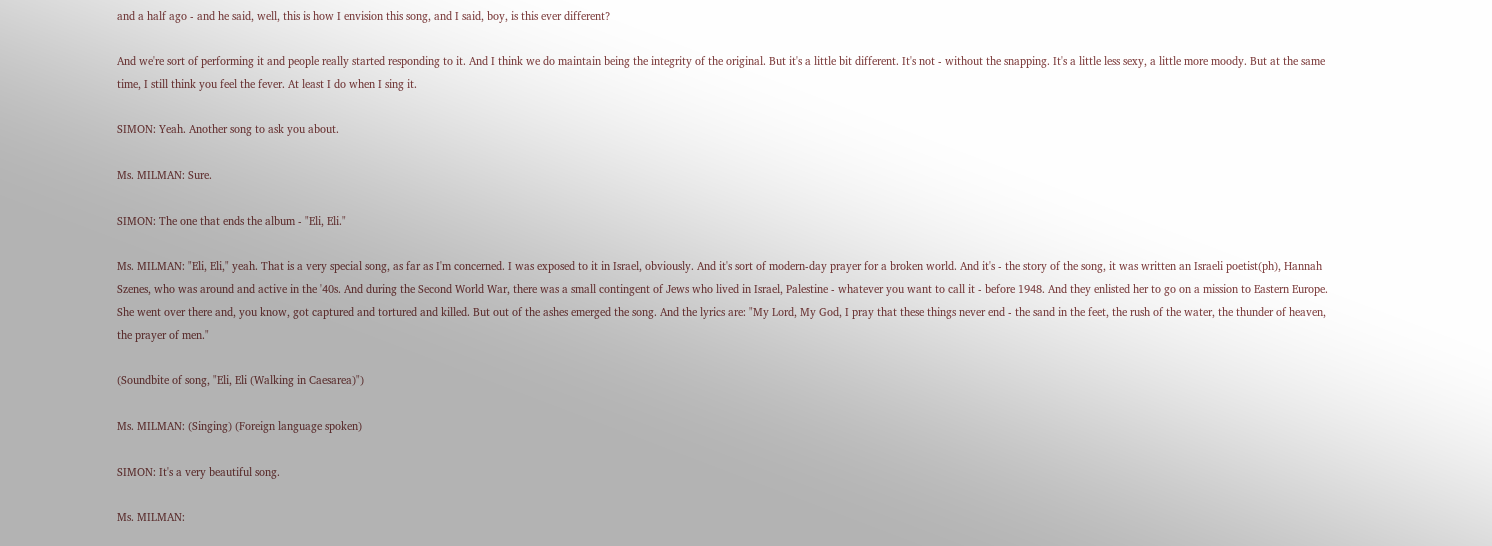and a half ago - and he said, well, this is how I envision this song, and I said, boy, is this ever different?

And we're sort of performing it and people really started responding to it. And I think we do maintain being the integrity of the original. But it's a little bit different. It's not - without the snapping. It's a little less sexy, a little more moody. But at the same time, I still think you feel the fever. At least I do when I sing it.

SIMON: Yeah. Another song to ask you about.

Ms. MILMAN: Sure.

SIMON: The one that ends the album - "Eli, Eli."

Ms. MILMAN: "Eli, Eli," yeah. That is a very special song, as far as I'm concerned. I was exposed to it in Israel, obviously. And it's sort of modern-day prayer for a broken world. And it's - the story of the song, it was written an Israeli poetist(ph), Hannah Szenes, who was around and active in the '40s. And during the Second World War, there was a small contingent of Jews who lived in Israel, Palestine - whatever you want to call it - before 1948. And they enlisted her to go on a mission to Eastern Europe. She went over there and, you know, got captured and tortured and killed. But out of the ashes emerged the song. And the lyrics are: "My Lord, My God, I pray that these things never end - the sand in the feet, the rush of the water, the thunder of heaven, the prayer of men."

(Soundbite of song, "Eli, Eli (Walking in Caesarea)")

Ms. MILMAN: (Singing) (Foreign language spoken)

SIMON: It's a very beautiful song.

Ms. MILMAN: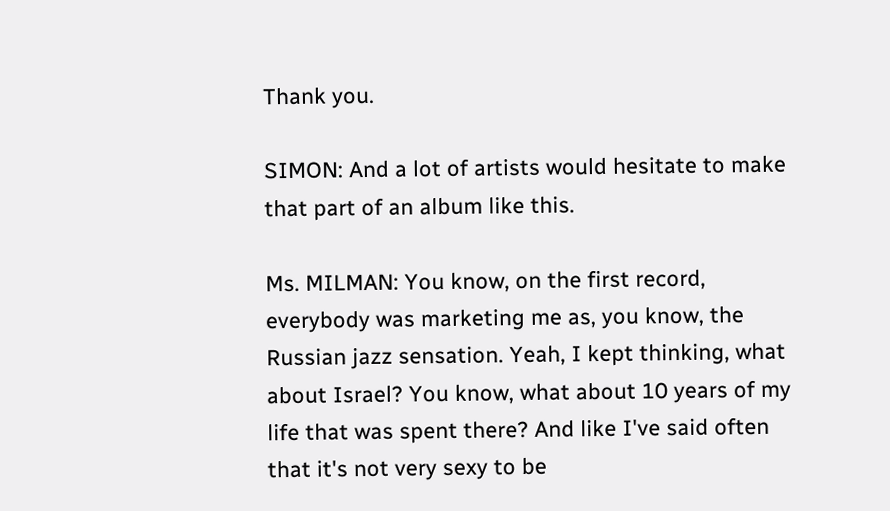Thank you.

SIMON: And a lot of artists would hesitate to make that part of an album like this.

Ms. MILMAN: You know, on the first record, everybody was marketing me as, you know, the Russian jazz sensation. Yeah, I kept thinking, what about Israel? You know, what about 10 years of my life that was spent there? And like I've said often that it's not very sexy to be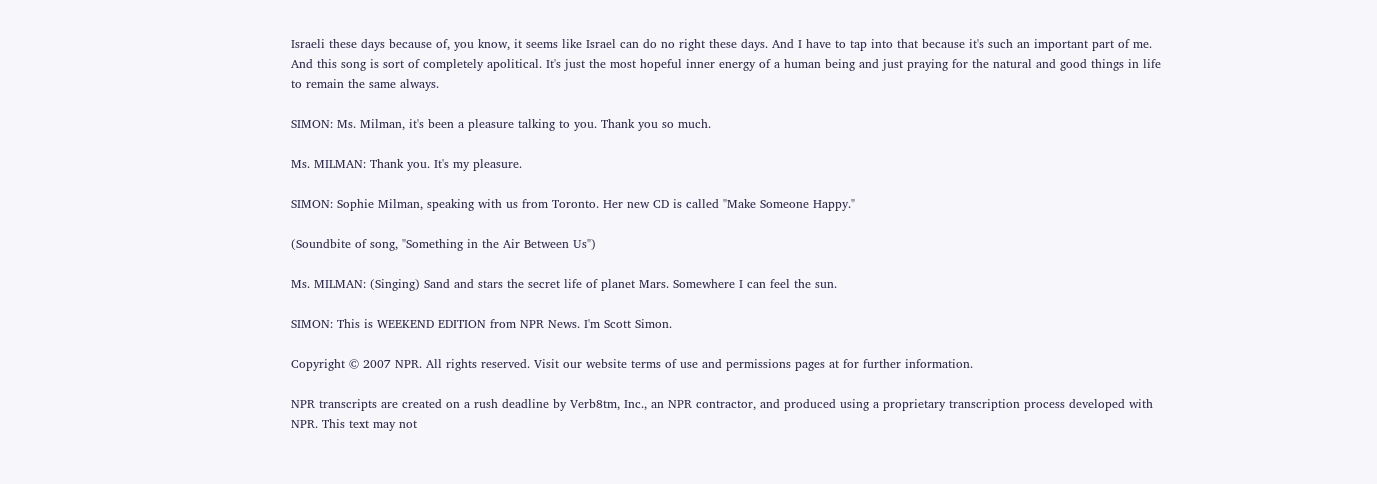Israeli these days because of, you know, it seems like Israel can do no right these days. And I have to tap into that because it's such an important part of me. And this song is sort of completely apolitical. It's just the most hopeful inner energy of a human being and just praying for the natural and good things in life to remain the same always.

SIMON: Ms. Milman, it's been a pleasure talking to you. Thank you so much.

Ms. MILMAN: Thank you. It's my pleasure.

SIMON: Sophie Milman, speaking with us from Toronto. Her new CD is called "Make Someone Happy."

(Soundbite of song, "Something in the Air Between Us")

Ms. MILMAN: (Singing) Sand and stars the secret life of planet Mars. Somewhere I can feel the sun.

SIMON: This is WEEKEND EDITION from NPR News. I'm Scott Simon.

Copyright © 2007 NPR. All rights reserved. Visit our website terms of use and permissions pages at for further information.

NPR transcripts are created on a rush deadline by Verb8tm, Inc., an NPR contractor, and produced using a proprietary transcription process developed with NPR. This text may not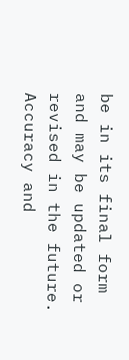be in its final form and may be updated or revised in the future. Accuracy and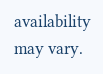availability may vary.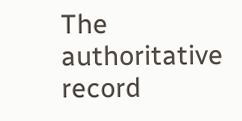The authoritative record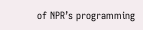of NPR’s programming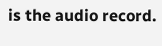is the audio record.